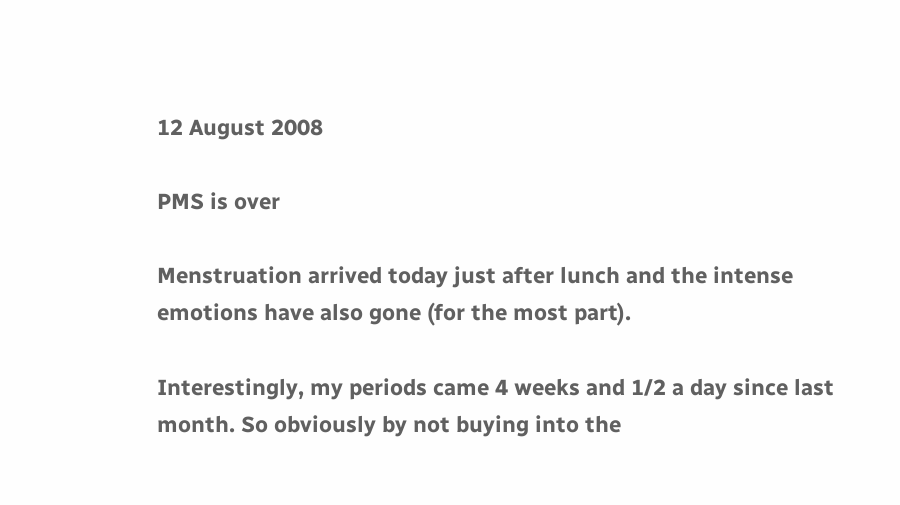12 August 2008

PMS is over

Menstruation arrived today just after lunch and the intense emotions have also gone (for the most part).

Interestingly, my periods came 4 weeks and 1/2 a day since last month. So obviously by not buying into the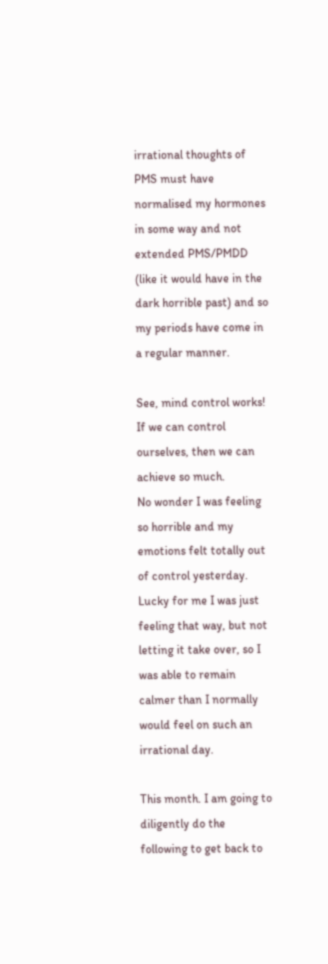irrational thoughts of PMS must have normalised my hormones in some way and not extended PMS/PMDD (like it would have in the dark horrible past) and so my periods have come in a regular manner.

See, mind control works! If we can control ourselves, then we can achieve so much.
No wonder I was feeling so horrible and my emotions felt totally out of control yesterday. Lucky for me I was just feeling that way, but not letting it take over, so I was able to remain calmer than I normally would feel on such an irrational day.

This month. I am going to diligently do the following to get back to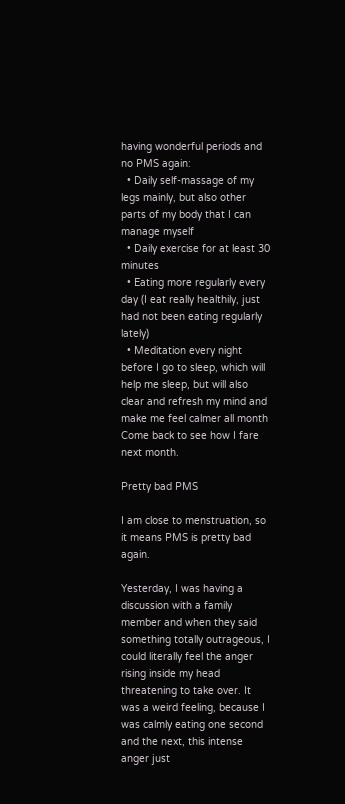having wonderful periods and no PMS again:
  • Daily self-massage of my legs mainly, but also other parts of my body that I can manage myself
  • Daily exercise for at least 30 minutes
  • Eating more regularly every day (I eat really healthily, just had not been eating regularly lately)
  • Meditation every night before I go to sleep, which will help me sleep, but will also clear and refresh my mind and make me feel calmer all month
Come back to see how I fare next month.

Pretty bad PMS

I am close to menstruation, so it means PMS is pretty bad again.

Yesterday, I was having a discussion with a family member and when they said something totally outrageous, I could literally feel the anger rising inside my head threatening to take over. It was a weird feeling, because I was calmly eating one second and the next, this intense anger just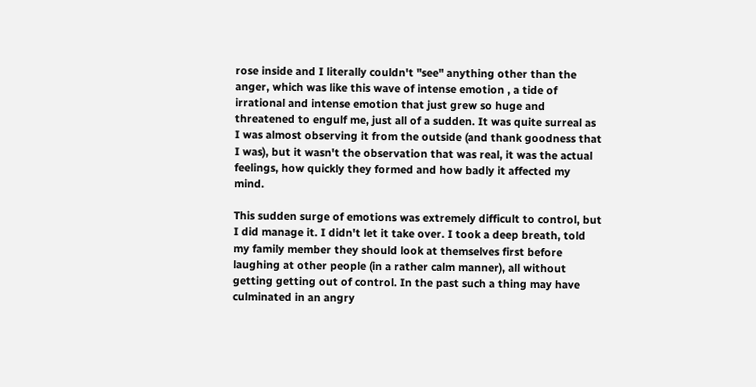rose inside and I literally couldn't "see" anything other than the anger, which was like this wave of intense emotion , a tide of irrational and intense emotion that just grew so huge and threatened to engulf me, just all of a sudden. It was quite surreal as I was almost observing it from the outside (and thank goodness that I was), but it wasn't the observation that was real, it was the actual feelings, how quickly they formed and how badly it affected my mind.

This sudden surge of emotions was extremely difficult to control, but I did manage it. I didn't let it take over. I took a deep breath, told my family member they should look at themselves first before laughing at other people (in a rather calm manner), all without getting getting out of control. In the past such a thing may have culminated in an angry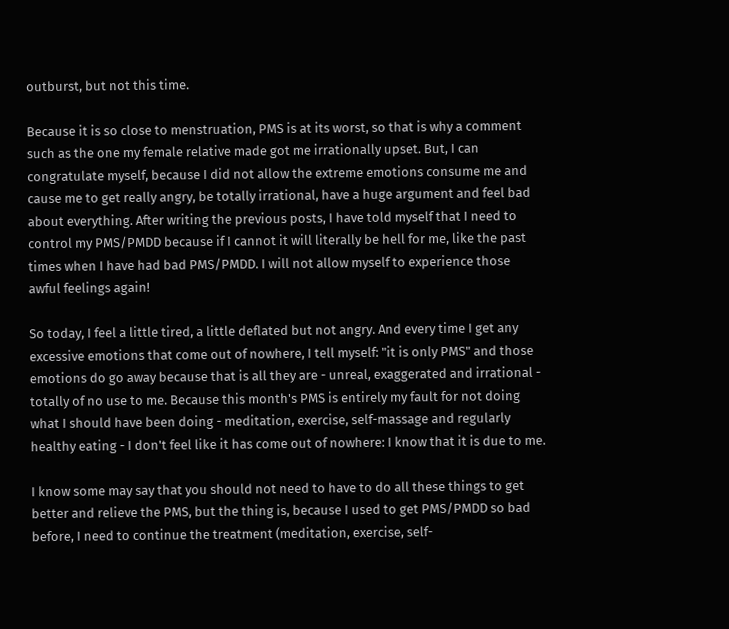outburst, but not this time.

Because it is so close to menstruation, PMS is at its worst, so that is why a comment such as the one my female relative made got me irrationally upset. But, I can congratulate myself, because I did not allow the extreme emotions consume me and cause me to get really angry, be totally irrational, have a huge argument and feel bad about everything. After writing the previous posts, I have told myself that I need to control my PMS/PMDD because if I cannot it will literally be hell for me, like the past times when I have had bad PMS/PMDD. I will not allow myself to experience those awful feelings again!

So today, I feel a little tired, a little deflated but not angry. And every time I get any excessive emotions that come out of nowhere, I tell myself: "it is only PMS" and those emotions do go away because that is all they are - unreal, exaggerated and irrational - totally of no use to me. Because this month's PMS is entirely my fault for not doing what I should have been doing - meditation, exercise, self-massage and regularly healthy eating - I don't feel like it has come out of nowhere: I know that it is due to me.

I know some may say that you should not need to have to do all these things to get better and relieve the PMS, but the thing is, because I used to get PMS/PMDD so bad before, I need to continue the treatment (meditation, exercise, self-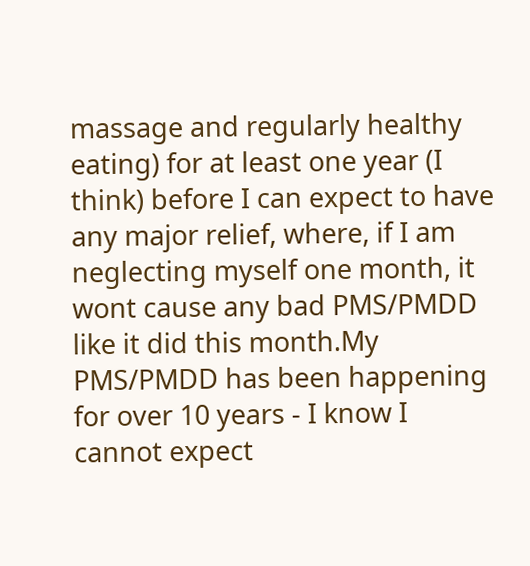massage and regularly healthy eating) for at least one year (I think) before I can expect to have any major relief, where, if I am neglecting myself one month, it wont cause any bad PMS/PMDD like it did this month.My PMS/PMDD has been happening for over 10 years - I know I cannot expect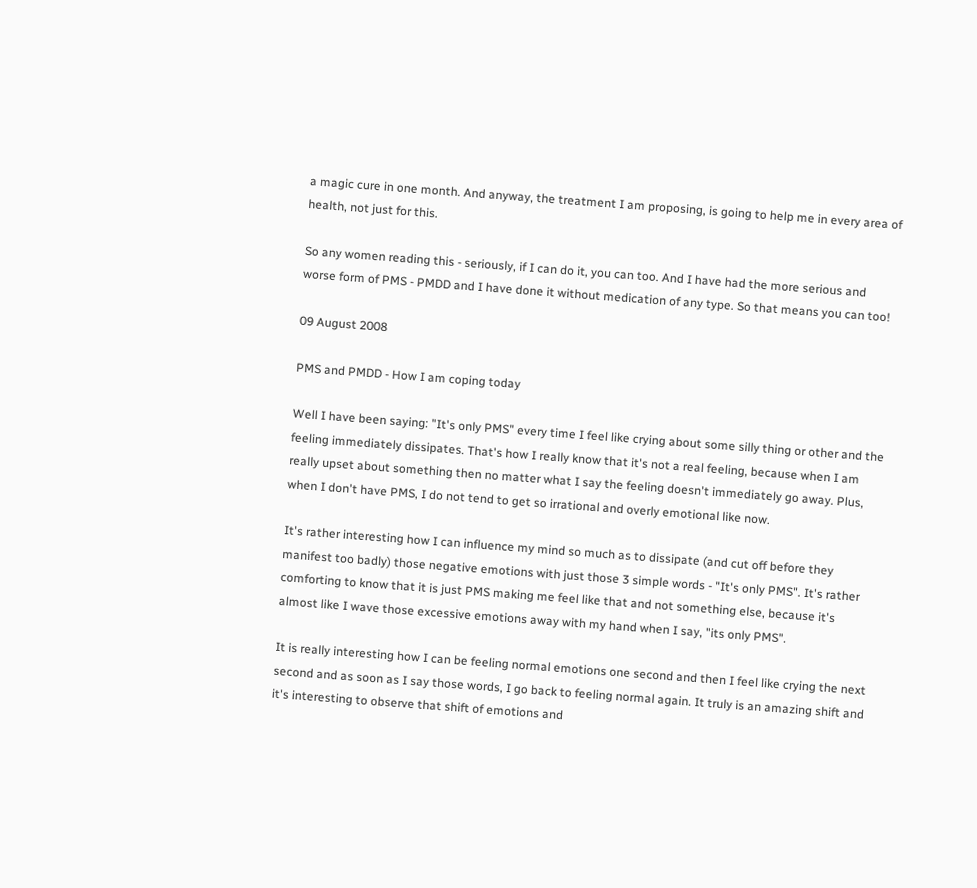a magic cure in one month. And anyway, the treatment I am proposing, is going to help me in every area of health, not just for this.

So any women reading this - seriously, if I can do it, you can too. And I have had the more serious and worse form of PMS - PMDD and I have done it without medication of any type. So that means you can too!

09 August 2008

PMS and PMDD - How I am coping today

Well I have been saying: "It's only PMS" every time I feel like crying about some silly thing or other and the feeling immediately dissipates. That's how I really know that it's not a real feeling, because when I am really upset about something then no matter what I say the feeling doesn't immediately go away. Plus, when I don't have PMS, I do not tend to get so irrational and overly emotional like now.

It's rather interesting how I can influence my mind so much as to dissipate (and cut off before they manifest too badly) those negative emotions with just those 3 simple words - "It's only PMS". It's rather comforting to know that it is just PMS making me feel like that and not something else, because it's almost like I wave those excessive emotions away with my hand when I say, "its only PMS".

It is really interesting how I can be feeling normal emotions one second and then I feel like crying the next second and as soon as I say those words, I go back to feeling normal again. It truly is an amazing shift and it's interesting to observe that shift of emotions and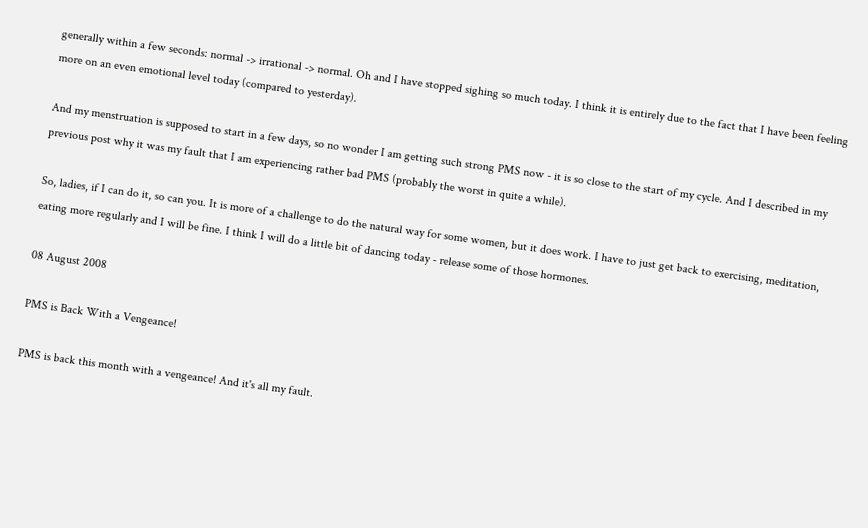generally within a few seconds: normal -> irrational -> normal. Oh and I have stopped sighing so much today. I think it is entirely due to the fact that I have been feeling more on an even emotional level today (compared to yesterday).

And my menstruation is supposed to start in a few days, so no wonder I am getting such strong PMS now - it is so close to the start of my cycle. And I described in my previous post why it was my fault that I am experiencing rather bad PMS (probably the worst in quite a while).

So, ladies, if I can do it, so can you. It is more of a challenge to do the natural way for some women, but it does work. I have to just get back to exercising, meditation, eating more regularly and I will be fine. I think I will do a little bit of dancing today - release some of those hormones.

08 August 2008

PMS is Back With a Vengeance!

PMS is back this month with a vengeance! And it's all my fault.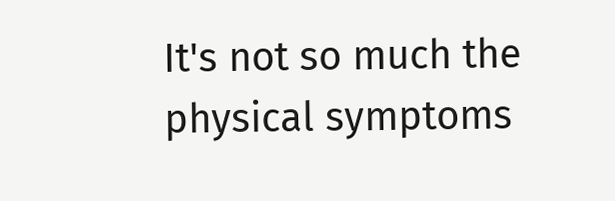It's not so much the physical symptoms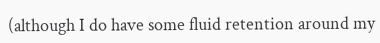(although I do have some fluid retention around my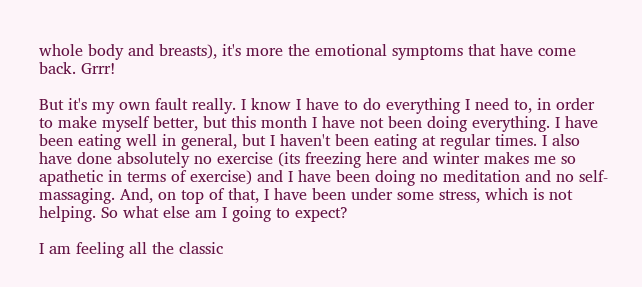whole body and breasts), it's more the emotional symptoms that have come back. Grrr!

But it's my own fault really. I know I have to do everything I need to, in order to make myself better, but this month I have not been doing everything. I have been eating well in general, but I haven't been eating at regular times. I also have done absolutely no exercise (its freezing here and winter makes me so apathetic in terms of exercise) and I have been doing no meditation and no self-massaging. And, on top of that, I have been under some stress, which is not helping. So what else am I going to expect?

I am feeling all the classic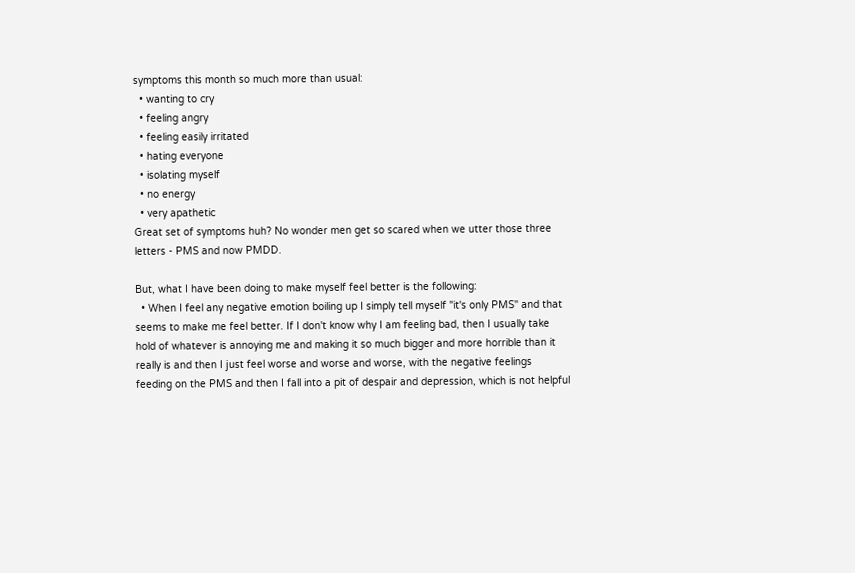symptoms this month so much more than usual:
  • wanting to cry
  • feeling angry
  • feeling easily irritated
  • hating everyone
  • isolating myself
  • no energy
  • very apathetic
Great set of symptoms huh? No wonder men get so scared when we utter those three letters - PMS and now PMDD.

But, what I have been doing to make myself feel better is the following:
  • When I feel any negative emotion boiling up I simply tell myself "it's only PMS" and that seems to make me feel better. If I don't know why I am feeling bad, then I usually take hold of whatever is annoying me and making it so much bigger and more horrible than it really is and then I just feel worse and worse and worse, with the negative feelings feeding on the PMS and then I fall into a pit of despair and depression, which is not helpful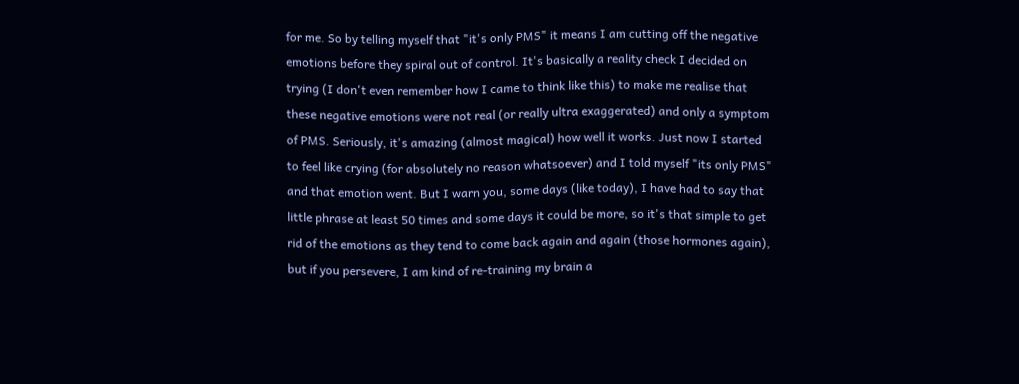for me. So by telling myself that "it's only PMS" it means I am cutting off the negative emotions before they spiral out of control. It's basically a reality check I decided on trying (I don't even remember how I came to think like this) to make me realise that these negative emotions were not real (or really ultra exaggerated) and only a symptom of PMS. Seriously, it's amazing (almost magical) how well it works. Just now I started to feel like crying (for absolutely no reason whatsoever) and I told myself "its only PMS" and that emotion went. But I warn you, some days (like today), I have had to say that little phrase at least 50 times and some days it could be more, so it's that simple to get rid of the emotions as they tend to come back again and again (those hormones again), but if you persevere, I am kind of re-training my brain a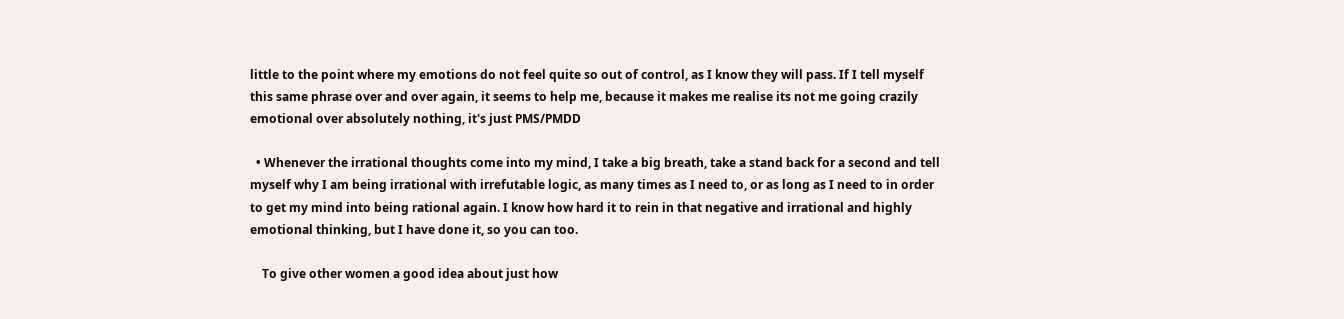little to the point where my emotions do not feel quite so out of control, as I know they will pass. If I tell myself this same phrase over and over again, it seems to help me, because it makes me realise its not me going crazily emotional over absolutely nothing, it's just PMS/PMDD

  • Whenever the irrational thoughts come into my mind, I take a big breath, take a stand back for a second and tell myself why I am being irrational with irrefutable logic, as many times as I need to, or as long as I need to in order to get my mind into being rational again. I know how hard it to rein in that negative and irrational and highly emotional thinking, but I have done it, so you can too.

    To give other women a good idea about just how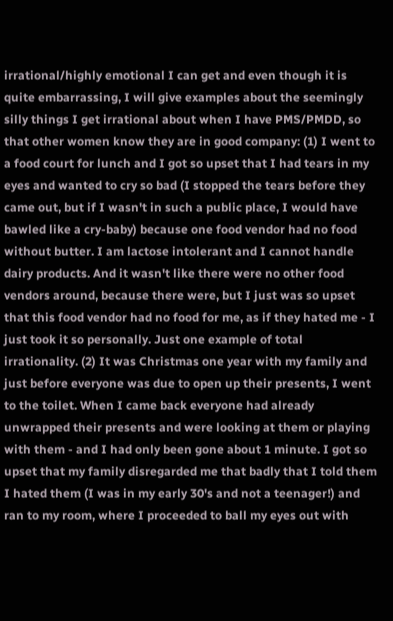irrational/highly emotional I can get and even though it is quite embarrassing, I will give examples about the seemingly silly things I get irrational about when I have PMS/PMDD, so that other women know they are in good company: (1) I went to a food court for lunch and I got so upset that I had tears in my eyes and wanted to cry so bad (I stopped the tears before they came out, but if I wasn't in such a public place, I would have bawled like a cry-baby) because one food vendor had no food without butter. I am lactose intolerant and I cannot handle dairy products. And it wasn't like there were no other food vendors around, because there were, but I just was so upset that this food vendor had no food for me, as if they hated me - I just took it so personally. Just one example of total irrationality. (2) It was Christmas one year with my family and just before everyone was due to open up their presents, I went to the toilet. When I came back everyone had already unwrapped their presents and were looking at them or playing with them - and I had only been gone about 1 minute. I got so upset that my family disregarded me that badly that I told them I hated them (I was in my early 30's and not a teenager!) and ran to my room, where I proceeded to ball my eyes out with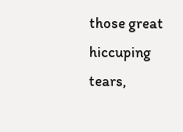those great hiccuping tears,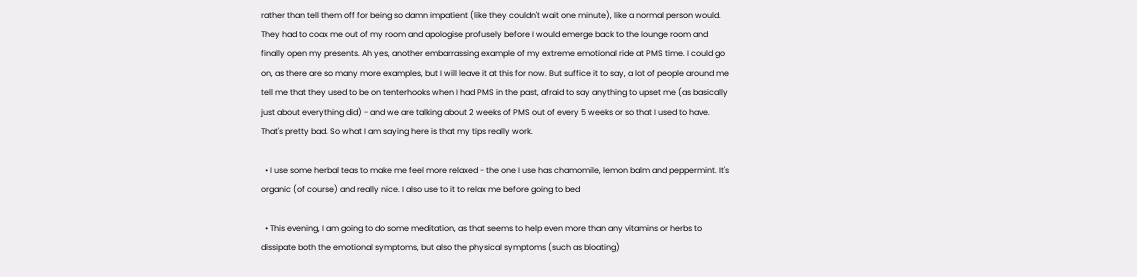rather than tell them off for being so damn impatient (like they couldn't wait one minute), like a normal person would. They had to coax me out of my room and apologise profusely before I would emerge back to the lounge room and finally open my presents. Ah yes, another embarrassing example of my extreme emotional ride at PMS time. I could go on, as there are so many more examples, but I will leave it at this for now. But suffice it to say, a lot of people around me tell me that they used to be on tenterhooks when I had PMS in the past, afraid to say anything to upset me (as basically just about everything did) - and we are talking about 2 weeks of PMS out of every 5 weeks or so that I used to have. That's pretty bad. So what I am saying here is that my tips really work.

  • I use some herbal teas to make me feel more relaxed - the one I use has chamomile, lemon balm and peppermint. It's organic (of course) and really nice. I also use to it to relax me before going to bed

  • This evening, I am going to do some meditation, as that seems to help even more than any vitamins or herbs to dissipate both the emotional symptoms, but also the physical symptoms (such as bloating)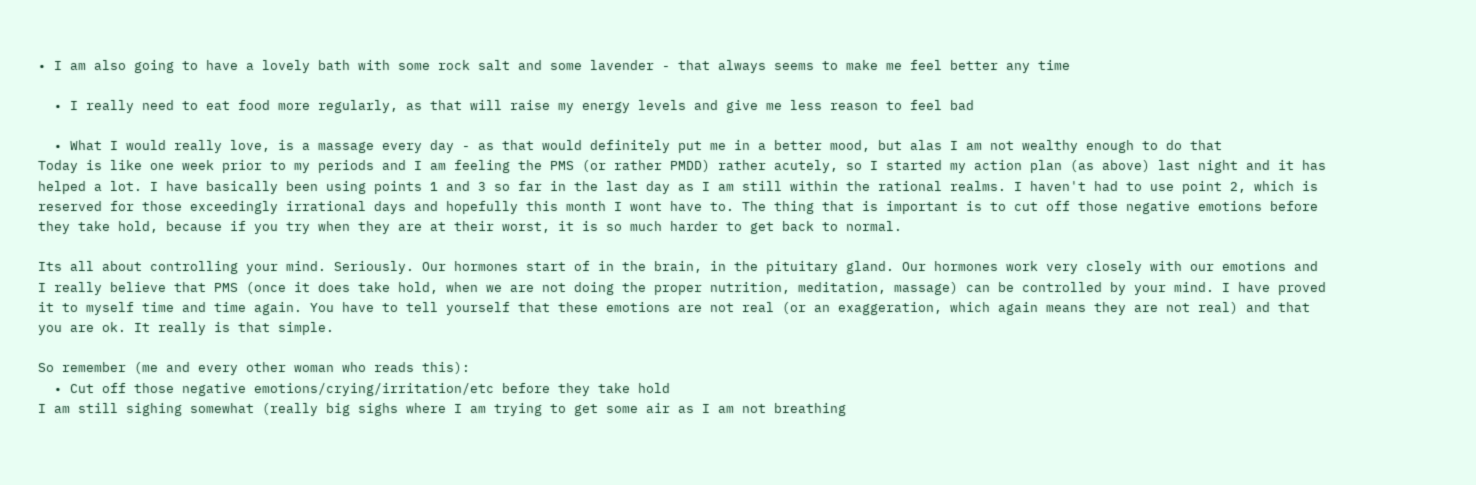• I am also going to have a lovely bath with some rock salt and some lavender - that always seems to make me feel better any time

  • I really need to eat food more regularly, as that will raise my energy levels and give me less reason to feel bad

  • What I would really love, is a massage every day - as that would definitely put me in a better mood, but alas I am not wealthy enough to do that
Today is like one week prior to my periods and I am feeling the PMS (or rather PMDD) rather acutely, so I started my action plan (as above) last night and it has helped a lot. I have basically been using points 1 and 3 so far in the last day as I am still within the rational realms. I haven't had to use point 2, which is reserved for those exceedingly irrational days and hopefully this month I wont have to. The thing that is important is to cut off those negative emotions before they take hold, because if you try when they are at their worst, it is so much harder to get back to normal.

Its all about controlling your mind. Seriously. Our hormones start of in the brain, in the pituitary gland. Our hormones work very closely with our emotions and I really believe that PMS (once it does take hold, when we are not doing the proper nutrition, meditation, massage) can be controlled by your mind. I have proved it to myself time and time again. You have to tell yourself that these emotions are not real (or an exaggeration, which again means they are not real) and that you are ok. It really is that simple.

So remember (me and every other woman who reads this):
  • Cut off those negative emotions/crying/irritation/etc before they take hold
I am still sighing somewhat (really big sighs where I am trying to get some air as I am not breathing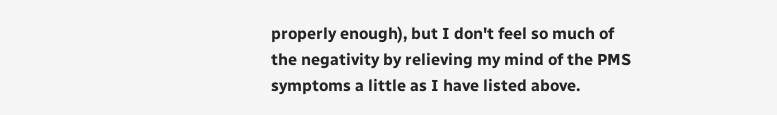properly enough), but I don't feel so much of the negativity by relieving my mind of the PMS symptoms a little as I have listed above.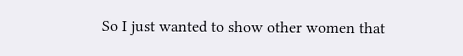So I just wanted to show other women that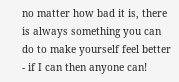no matter how bad it is, there is always something you can do to make yourself feel better - if I can then anyone can!